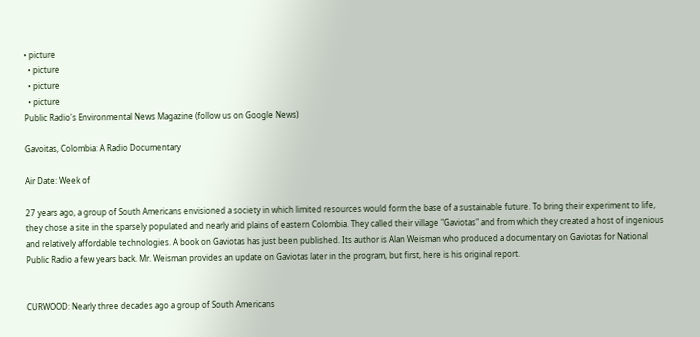• picture
  • picture
  • picture
  • picture
Public Radio's Environmental News Magazine (follow us on Google News)

Gavoitas, Colombia: A Radio Documentary

Air Date: Week of

27 years ago, a group of South Americans envisioned a society in which limited resources would form the base of a sustainable future. To bring their experiment to life, they chose a site in the sparsely populated and nearly arid plains of eastern Colombia. They called their village "Gaviotas" and from which they created a host of ingenious and relatively affordable technologies. A book on Gaviotas has just been published. Its author is Alan Weisman who produced a documentary on Gaviotas for National Public Radio a few years back. Mr. Weisman provides an update on Gaviotas later in the program, but first, here is his original report.


CURWOOD: Nearly three decades ago a group of South Americans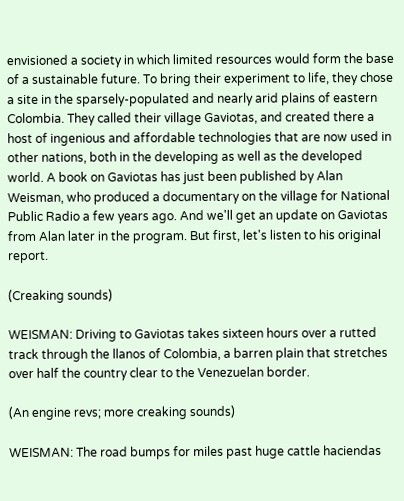envisioned a society in which limited resources would form the base of a sustainable future. To bring their experiment to life, they chose a site in the sparsely-populated and nearly arid plains of eastern Colombia. They called their village Gaviotas, and created there a host of ingenious and affordable technologies that are now used in other nations, both in the developing as well as the developed world. A book on Gaviotas has just been published by Alan Weisman, who produced a documentary on the village for National Public Radio a few years ago. And we'll get an update on Gaviotas from Alan later in the program. But first, let's listen to his original report.

(Creaking sounds)

WEISMAN: Driving to Gaviotas takes sixteen hours over a rutted track through the llanos of Colombia, a barren plain that stretches over half the country clear to the Venezuelan border.

(An engine revs; more creaking sounds)

WEISMAN: The road bumps for miles past huge cattle haciendas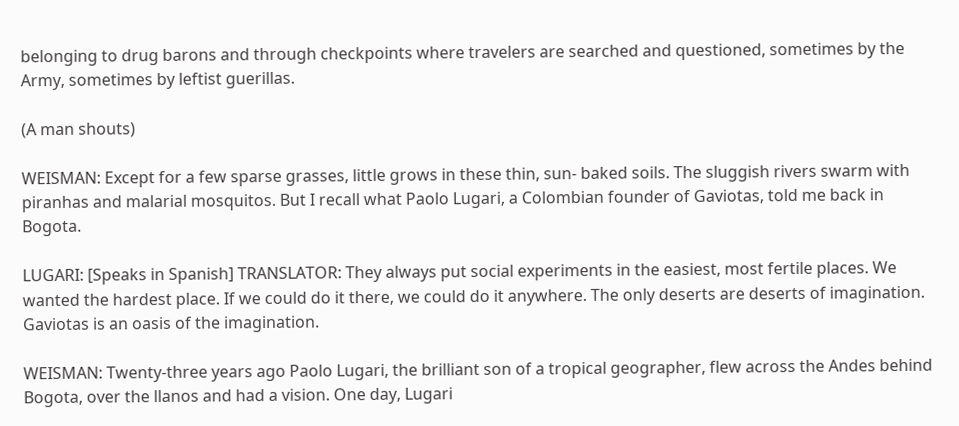belonging to drug barons and through checkpoints where travelers are searched and questioned, sometimes by the Army, sometimes by leftist guerillas.

(A man shouts)

WEISMAN: Except for a few sparse grasses, little grows in these thin, sun- baked soils. The sluggish rivers swarm with piranhas and malarial mosquitos. But I recall what Paolo Lugari, a Colombian founder of Gaviotas, told me back in Bogota.

LUGARI: [Speaks in Spanish] TRANSLATOR: They always put social experiments in the easiest, most fertile places. We wanted the hardest place. If we could do it there, we could do it anywhere. The only deserts are deserts of imagination. Gaviotas is an oasis of the imagination.

WEISMAN: Twenty-three years ago Paolo Lugari, the brilliant son of a tropical geographer, flew across the Andes behind Bogota, over the llanos and had a vision. One day, Lugari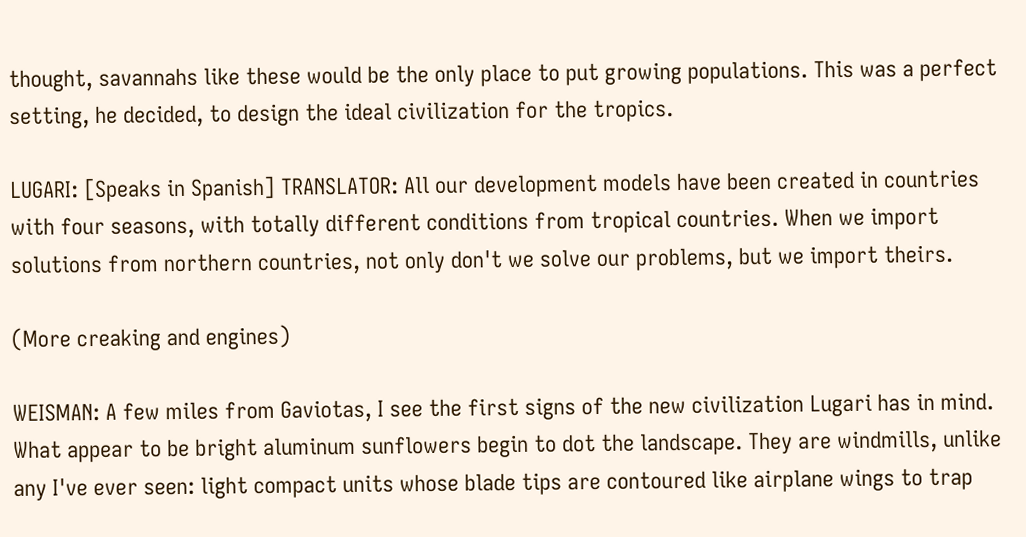thought, savannahs like these would be the only place to put growing populations. This was a perfect setting, he decided, to design the ideal civilization for the tropics.

LUGARI: [Speaks in Spanish] TRANSLATOR: All our development models have been created in countries with four seasons, with totally different conditions from tropical countries. When we import solutions from northern countries, not only don't we solve our problems, but we import theirs.

(More creaking and engines)

WEISMAN: A few miles from Gaviotas, I see the first signs of the new civilization Lugari has in mind. What appear to be bright aluminum sunflowers begin to dot the landscape. They are windmills, unlike any I've ever seen: light compact units whose blade tips are contoured like airplane wings to trap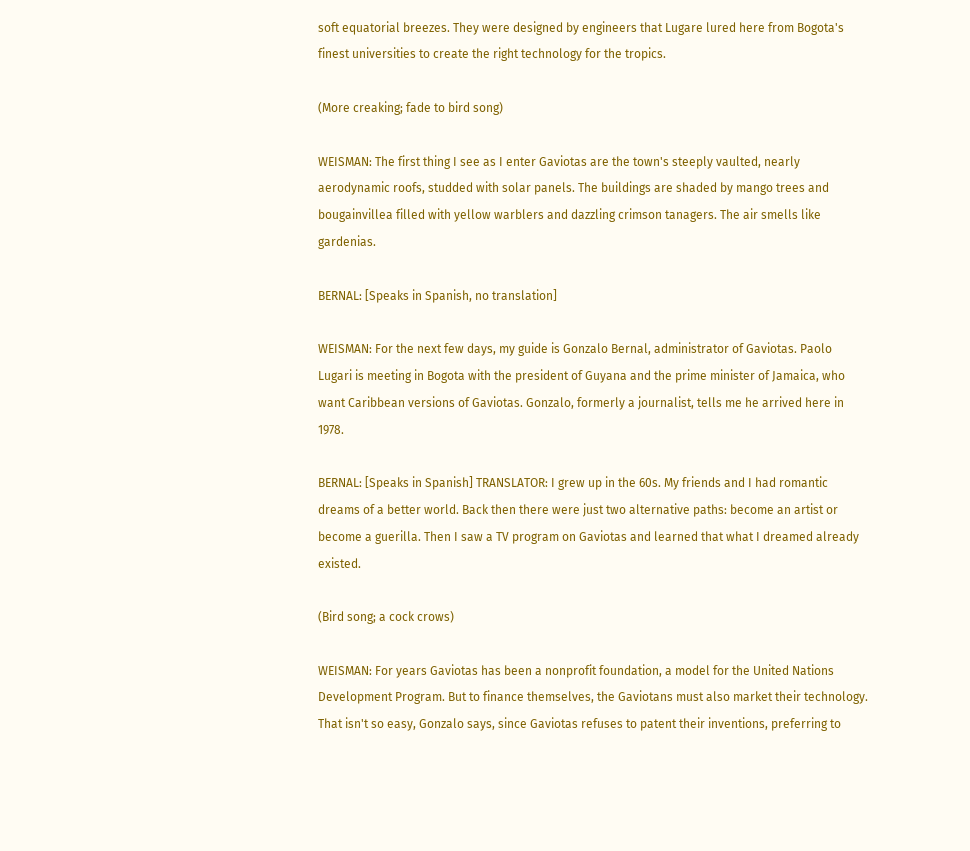soft equatorial breezes. They were designed by engineers that Lugare lured here from Bogota's finest universities to create the right technology for the tropics.

(More creaking; fade to bird song)

WEISMAN: The first thing I see as I enter Gaviotas are the town's steeply vaulted, nearly aerodynamic roofs, studded with solar panels. The buildings are shaded by mango trees and bougainvillea filled with yellow warblers and dazzling crimson tanagers. The air smells like gardenias.

BERNAL: [Speaks in Spanish, no translation]

WEISMAN: For the next few days, my guide is Gonzalo Bernal, administrator of Gaviotas. Paolo Lugari is meeting in Bogota with the president of Guyana and the prime minister of Jamaica, who want Caribbean versions of Gaviotas. Gonzalo, formerly a journalist, tells me he arrived here in 1978.

BERNAL: [Speaks in Spanish] TRANSLATOR: I grew up in the 60s. My friends and I had romantic dreams of a better world. Back then there were just two alternative paths: become an artist or become a guerilla. Then I saw a TV program on Gaviotas and learned that what I dreamed already existed.

(Bird song; a cock crows)

WEISMAN: For years Gaviotas has been a nonprofit foundation, a model for the United Nations Development Program. But to finance themselves, the Gaviotans must also market their technology. That isn't so easy, Gonzalo says, since Gaviotas refuses to patent their inventions, preferring to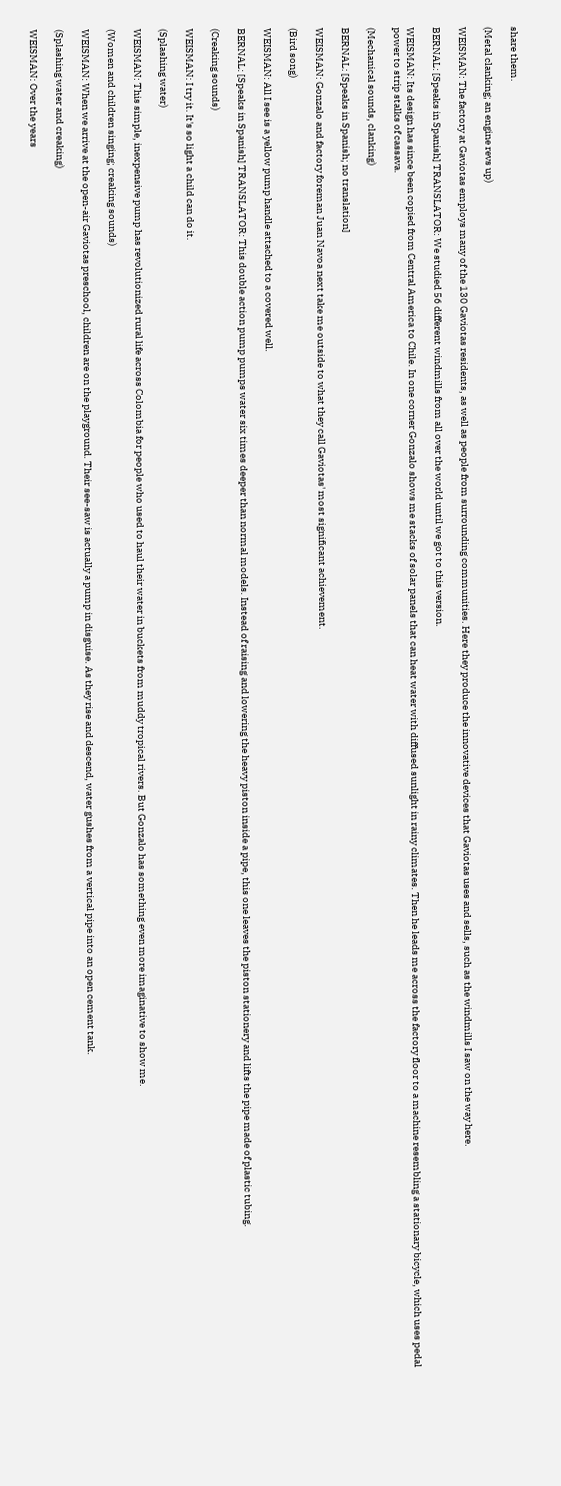share them.

(Metal clanking; an engine revs up)

WEISMAN: The factory at Gaviotas employs many of the 130 Gaviotas residents, as well as people from surrounding communities. Here they produce the innovative devices that Gaviotas uses and sells, such as the windmills I saw on the way here.

BERNAL: [Speaks in Spanish] TRANSLATOR: We studied 56 different windmills from all over the world until we got to this version.

WEISMAN: Its design has since been copied from Central America to Chile. In one corner Gonzalo shows me stacks of solar panels that can heat water with diffused sunlight in rainy climates. Then he leads me across the factory floor to a machine resembling a stationary bicycle, which uses pedal power to strip stalks of cassava.

(Mechanical sounds, clanking)

BERNAL: [Speaks in Spanish; no translation]

WEISMAN: Gonzalo and factory foreman Juan Navoa next take me outside to what they call Gaviotas' most significant achievement.

(Bird song)

WEISMAN: All I see is a yellow pump handle attached to a covered well.

BERNAL: [Speaks in Spanish] TRANSLATOR: This double action pump pumps water six times deeper than normal models. Instead of raising and lowering the heavy piston inside a pipe, this one leaves the piston stationery and lifts the pipe made of plastic tubing.

(Creaking sounds)

WEISMAN: I try it. It's so light a child can do it.

(Splashing water)

WEISMAN: This simple, inexpensive pump has revolutionized rural life across Colombia for people who used to haul their water in buckets from muddy tropical rivers. But Gonzalo has something even more imaginative to show me.

(Women and children singing; creaking sounds)

WEISMAN: When we arrive at the open-air Gaviotas preschool, children are on the playground. Their see-saw is actually a pump in disguise. As they rise and descend, water gushes from a vertical pipe into an open cement tank.

(Splashing water and creaking)

WEISMAN: Over the years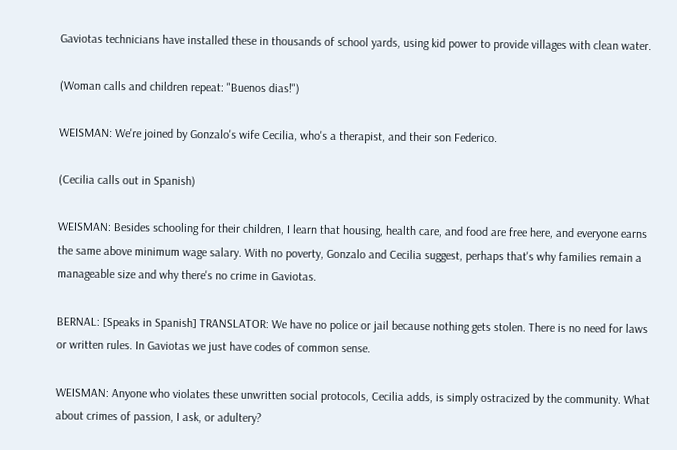Gaviotas technicians have installed these in thousands of school yards, using kid power to provide villages with clean water.

(Woman calls and children repeat: "Buenos dias!")

WEISMAN: We're joined by Gonzalo's wife Cecilia, who's a therapist, and their son Federico.

(Cecilia calls out in Spanish)

WEISMAN: Besides schooling for their children, I learn that housing, health care, and food are free here, and everyone earns the same above minimum wage salary. With no poverty, Gonzalo and Cecilia suggest, perhaps that's why families remain a manageable size and why there's no crime in Gaviotas.

BERNAL: [Speaks in Spanish] TRANSLATOR: We have no police or jail because nothing gets stolen. There is no need for laws or written rules. In Gaviotas we just have codes of common sense.

WEISMAN: Anyone who violates these unwritten social protocols, Cecilia adds, is simply ostracized by the community. What about crimes of passion, I ask, or adultery?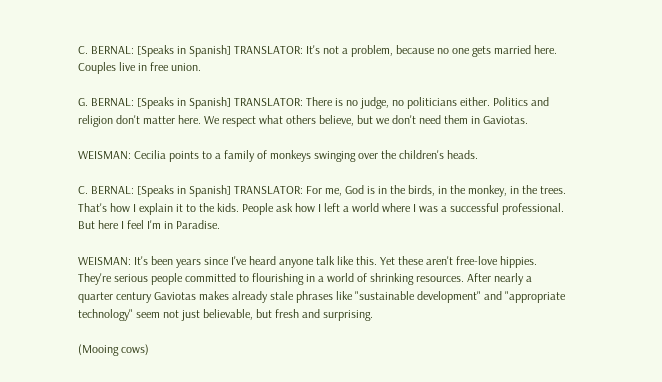C. BERNAL: [Speaks in Spanish] TRANSLATOR: It's not a problem, because no one gets married here. Couples live in free union.

G. BERNAL: [Speaks in Spanish] TRANSLATOR: There is no judge, no politicians either. Politics and religion don't matter here. We respect what others believe, but we don't need them in Gaviotas.

WEISMAN: Cecilia points to a family of monkeys swinging over the children's heads.

C. BERNAL: [Speaks in Spanish] TRANSLATOR: For me, God is in the birds, in the monkey, in the trees. That's how I explain it to the kids. People ask how I left a world where I was a successful professional. But here I feel I'm in Paradise.

WEISMAN: It's been years since I've heard anyone talk like this. Yet these aren't free-love hippies. They're serious people committed to flourishing in a world of shrinking resources. After nearly a quarter century Gaviotas makes already stale phrases like "sustainable development" and "appropriate technology" seem not just believable, but fresh and surprising.

(Mooing cows)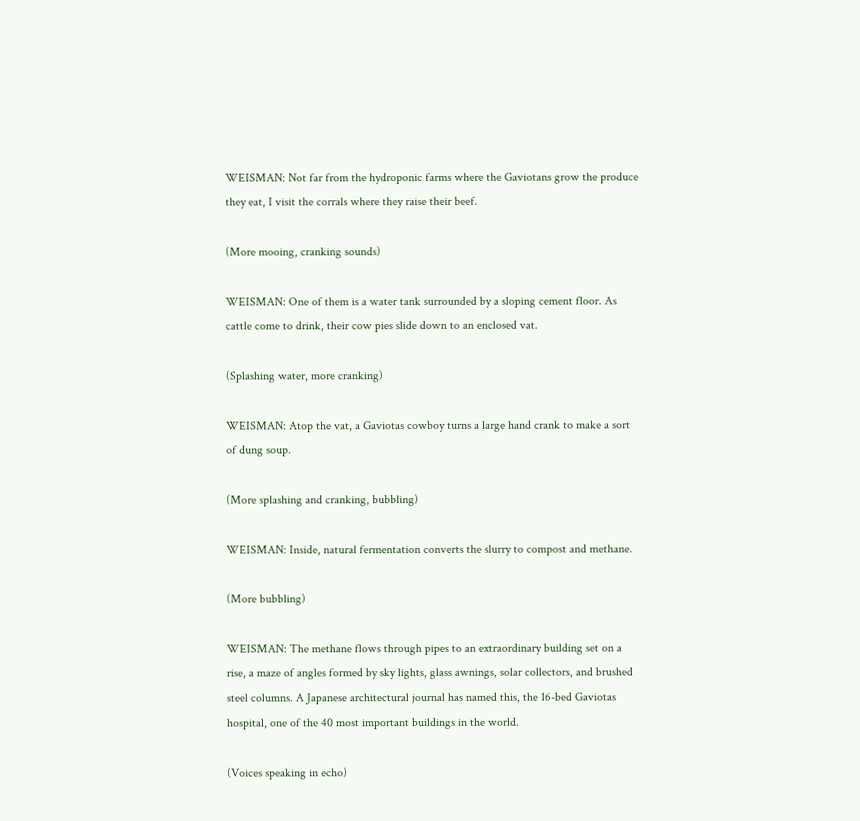WEISMAN: Not far from the hydroponic farms where the Gaviotans grow the produce they eat, I visit the corrals where they raise their beef.

(More mooing, cranking sounds)

WEISMAN: One of them is a water tank surrounded by a sloping cement floor. As cattle come to drink, their cow pies slide down to an enclosed vat.

(Splashing water, more cranking)

WEISMAN: Atop the vat, a Gaviotas cowboy turns a large hand crank to make a sort of dung soup.

(More splashing and cranking, bubbling)

WEISMAN: Inside, natural fermentation converts the slurry to compost and methane.

(More bubbling)

WEISMAN: The methane flows through pipes to an extraordinary building set on a rise, a maze of angles formed by sky lights, glass awnings, solar collectors, and brushed steel columns. A Japanese architectural journal has named this, the 16-bed Gaviotas hospital, one of the 40 most important buildings in the world.

(Voices speaking in echo)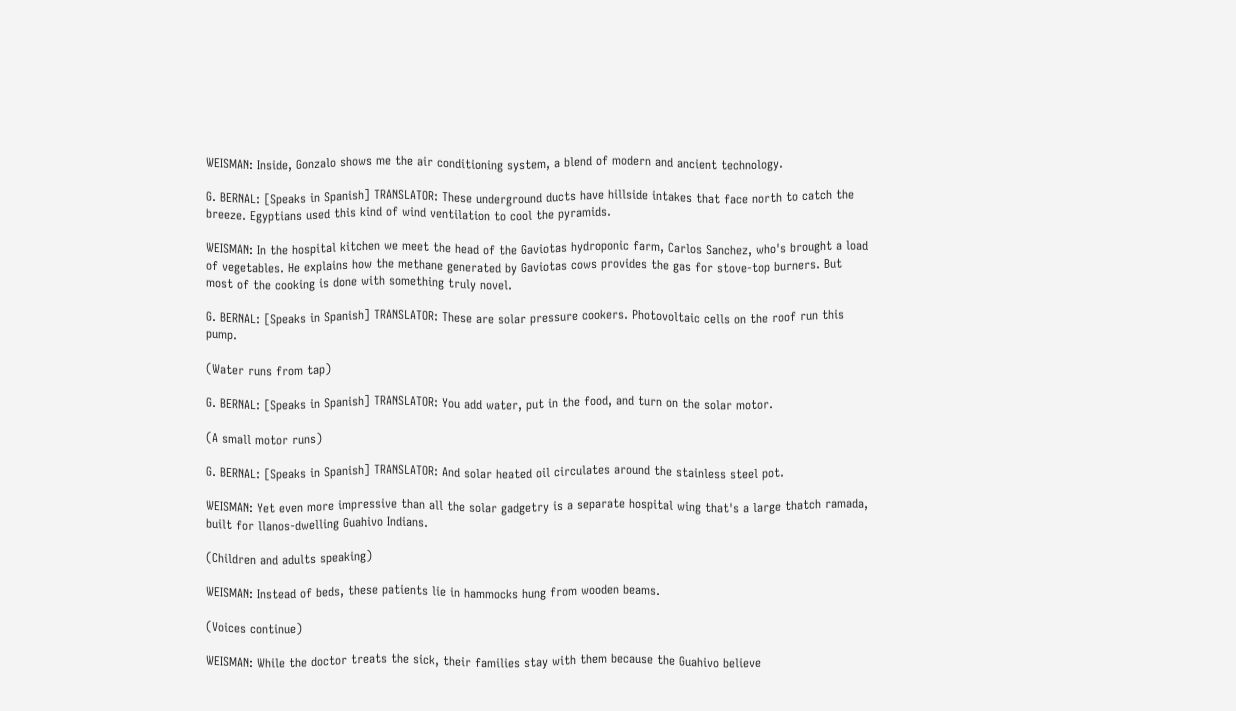WEISMAN: Inside, Gonzalo shows me the air conditioning system, a blend of modern and ancient technology.

G. BERNAL: [Speaks in Spanish] TRANSLATOR: These underground ducts have hillside intakes that face north to catch the breeze. Egyptians used this kind of wind ventilation to cool the pyramids.

WEISMAN: In the hospital kitchen we meet the head of the Gaviotas hydroponic farm, Carlos Sanchez, who's brought a load of vegetables. He explains how the methane generated by Gaviotas cows provides the gas for stove-top burners. But most of the cooking is done with something truly novel.

G. BERNAL: [Speaks in Spanish] TRANSLATOR: These are solar pressure cookers. Photovoltaic cells on the roof run this pump.

(Water runs from tap)

G. BERNAL: [Speaks in Spanish] TRANSLATOR: You add water, put in the food, and turn on the solar motor.

(A small motor runs)

G. BERNAL: [Speaks in Spanish] TRANSLATOR: And solar heated oil circulates around the stainless steel pot.

WEISMAN: Yet even more impressive than all the solar gadgetry is a separate hospital wing that's a large thatch ramada, built for llanos-dwelling Guahivo Indians.

(Children and adults speaking)

WEISMAN: Instead of beds, these patients lie in hammocks hung from wooden beams.

(Voices continue)

WEISMAN: While the doctor treats the sick, their families stay with them because the Guahivo believe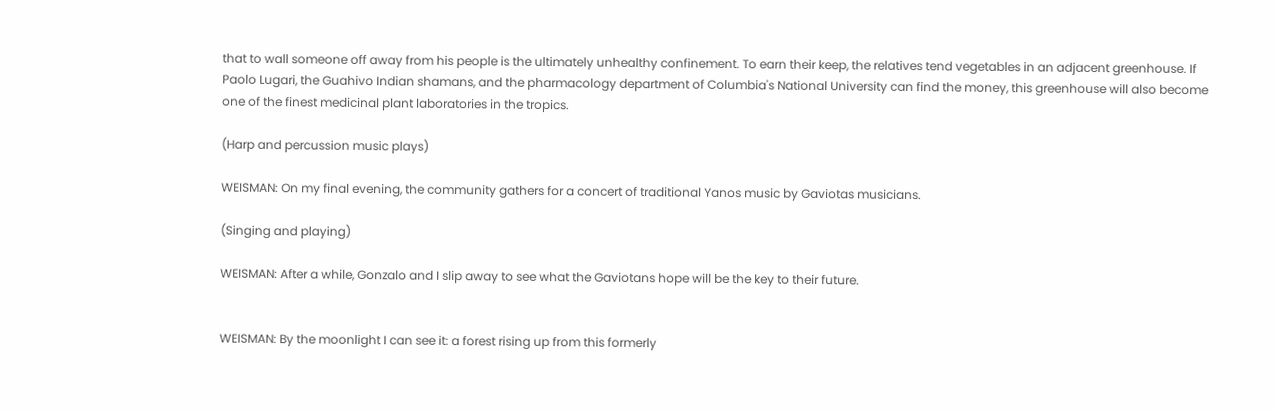that to wall someone off away from his people is the ultimately unhealthy confinement. To earn their keep, the relatives tend vegetables in an adjacent greenhouse. If Paolo Lugari, the Guahivo Indian shamans, and the pharmacology department of Columbia's National University can find the money, this greenhouse will also become one of the finest medicinal plant laboratories in the tropics.

(Harp and percussion music plays)

WEISMAN: On my final evening, the community gathers for a concert of traditional Yanos music by Gaviotas musicians.

(Singing and playing)

WEISMAN: After a while, Gonzalo and I slip away to see what the Gaviotans hope will be the key to their future.


WEISMAN: By the moonlight I can see it: a forest rising up from this formerly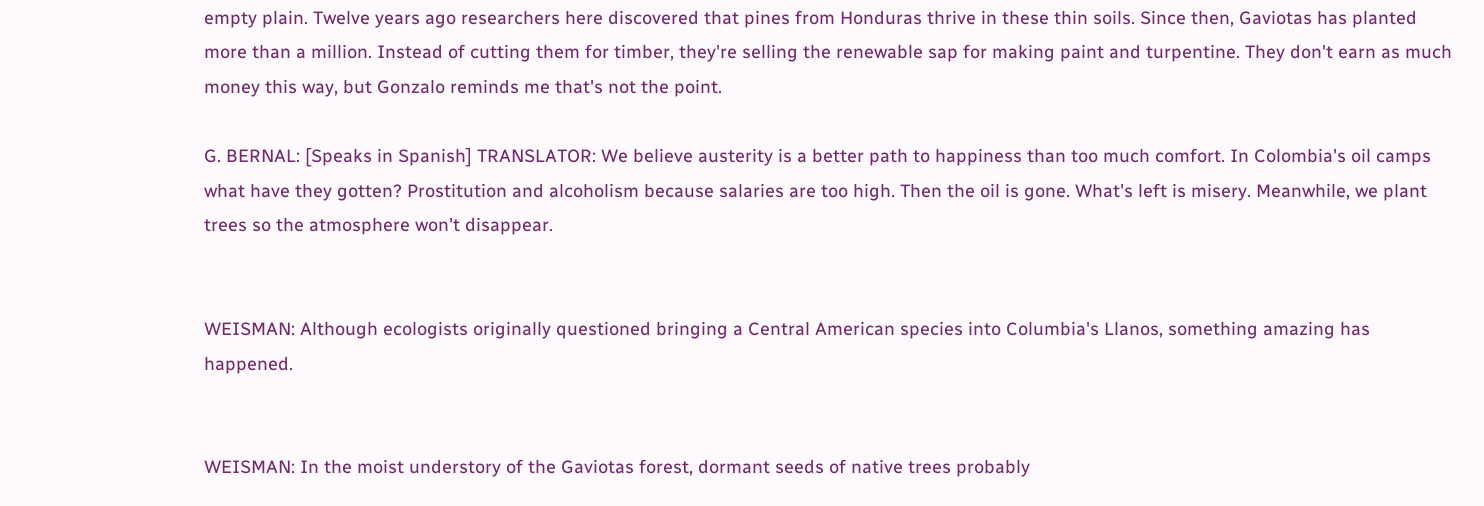empty plain. Twelve years ago researchers here discovered that pines from Honduras thrive in these thin soils. Since then, Gaviotas has planted more than a million. Instead of cutting them for timber, they're selling the renewable sap for making paint and turpentine. They don't earn as much money this way, but Gonzalo reminds me that's not the point.

G. BERNAL: [Speaks in Spanish] TRANSLATOR: We believe austerity is a better path to happiness than too much comfort. In Colombia's oil camps what have they gotten? Prostitution and alcoholism because salaries are too high. Then the oil is gone. What's left is misery. Meanwhile, we plant trees so the atmosphere won't disappear.


WEISMAN: Although ecologists originally questioned bringing a Central American species into Columbia's Llanos, something amazing has happened.


WEISMAN: In the moist understory of the Gaviotas forest, dormant seeds of native trees probably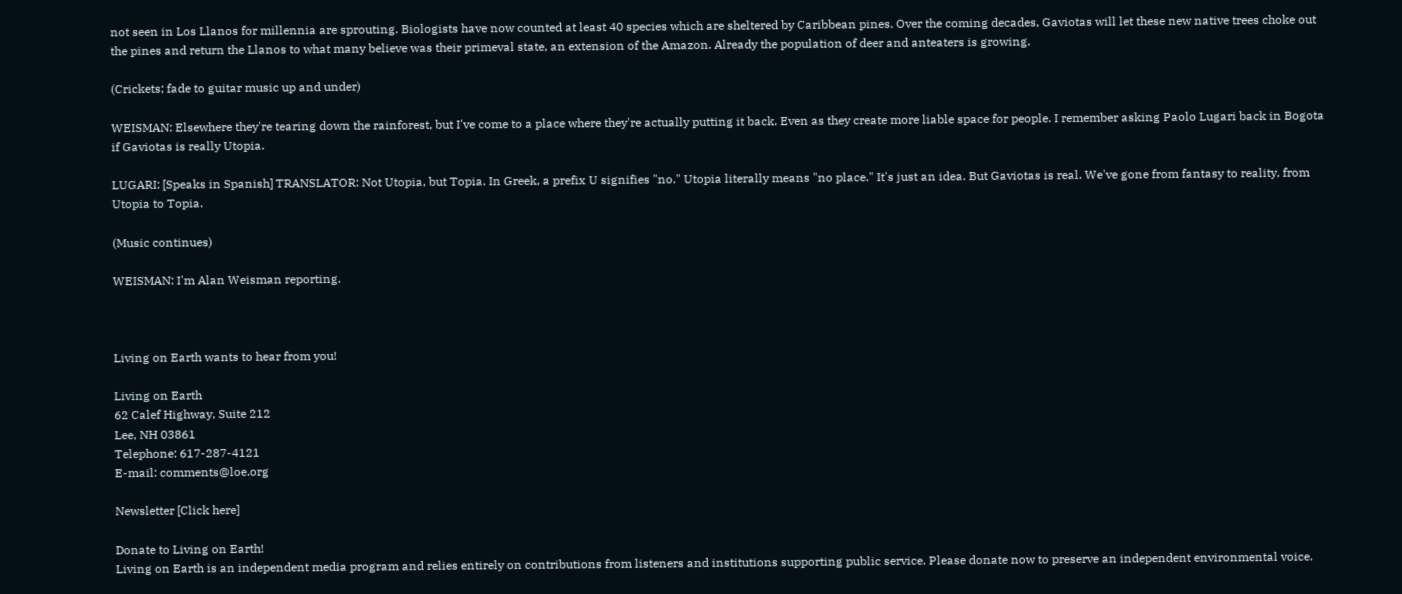not seen in Los Llanos for millennia are sprouting. Biologists have now counted at least 40 species which are sheltered by Caribbean pines. Over the coming decades, Gaviotas will let these new native trees choke out the pines and return the Llanos to what many believe was their primeval state, an extension of the Amazon. Already the population of deer and anteaters is growing.

(Crickets; fade to guitar music up and under)

WEISMAN: Elsewhere they're tearing down the rainforest, but I've come to a place where they're actually putting it back. Even as they create more liable space for people. I remember asking Paolo Lugari back in Bogota if Gaviotas is really Utopia.

LUGARI: [Speaks in Spanish] TRANSLATOR: Not Utopia, but Topia. In Greek, a prefix U signifies "no." Utopia literally means "no place." It's just an idea. But Gaviotas is real. We've gone from fantasy to reality, from Utopia to Topia.

(Music continues)

WEISMAN: I'm Alan Weisman reporting.



Living on Earth wants to hear from you!

Living on Earth
62 Calef Highway, Suite 212
Lee, NH 03861
Telephone: 617-287-4121
E-mail: comments@loe.org

Newsletter [Click here]

Donate to Living on Earth!
Living on Earth is an independent media program and relies entirely on contributions from listeners and institutions supporting public service. Please donate now to preserve an independent environmental voice.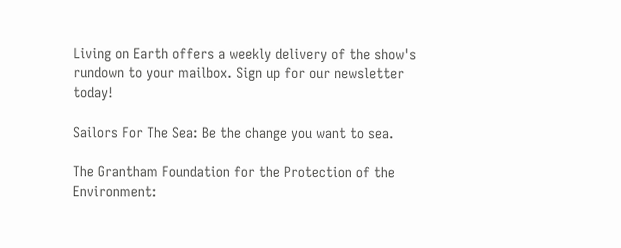Living on Earth offers a weekly delivery of the show's rundown to your mailbox. Sign up for our newsletter today!

Sailors For The Sea: Be the change you want to sea.

The Grantham Foundation for the Protection of the Environment: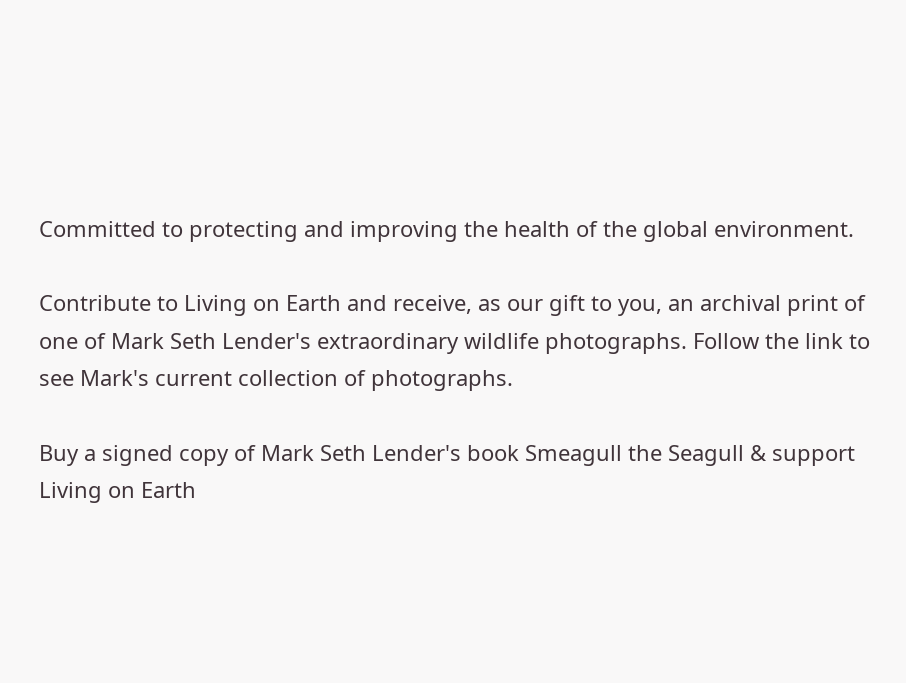Committed to protecting and improving the health of the global environment.

Contribute to Living on Earth and receive, as our gift to you, an archival print of one of Mark Seth Lender's extraordinary wildlife photographs. Follow the link to see Mark's current collection of photographs.

Buy a signed copy of Mark Seth Lender's book Smeagull the Seagull & support Living on Earth